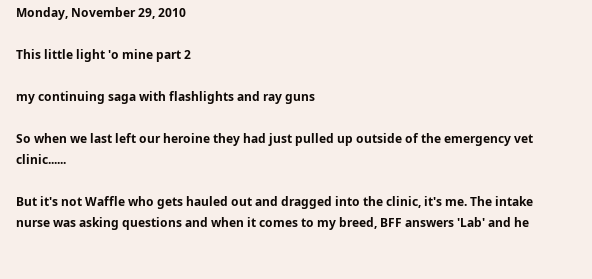Monday, November 29, 2010

This little light 'o mine part 2

my continuing saga with flashlights and ray guns

So when we last left our heroine they had just pulled up outside of the emergency vet clinic......

But it's not Waffle who gets hauled out and dragged into the clinic, it's me. The intake nurse was asking questions and when it comes to my breed, BFF answers 'Lab' and he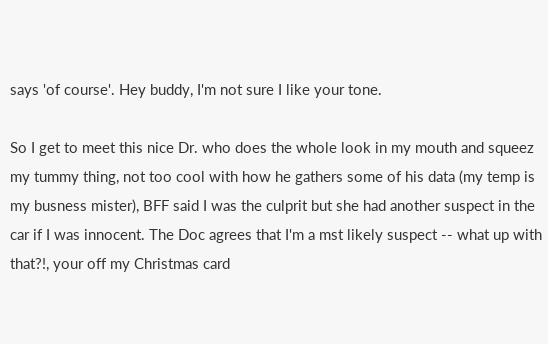says 'of course'. Hey buddy, I'm not sure I like your tone.

So I get to meet this nice Dr. who does the whole look in my mouth and squeez my tummy thing, not too cool with how he gathers some of his data (my temp is my busness mister), BFF said I was the culprit but she had another suspect in the car if I was innocent. The Doc agrees that I'm a mst likely suspect -- what up with that?!, your off my Christmas card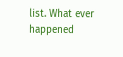list. What ever happened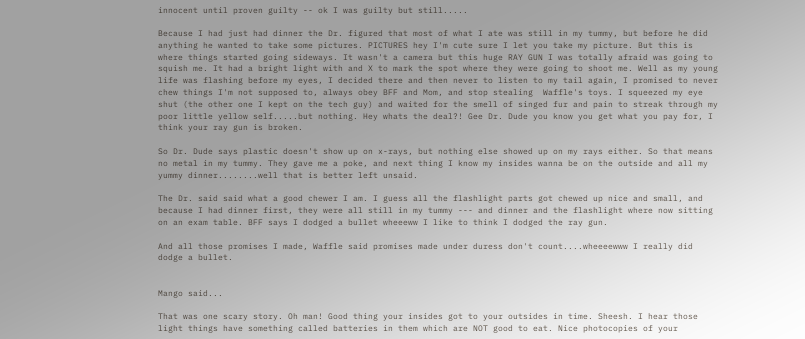innocent until proven guilty -- ok I was guilty but still.....

Because I had just had dinner the Dr. figured that most of what I ate was still in my tummy, but before he did anything he wanted to take some pictures. PICTURES hey I'm cute sure I let you take my picture. But this is where things started going sideways. It wasn't a camera but this huge RAY GUN I was totally afraid was going to squish me. It had a bright light with and X to mark the spot where they were going to shoot me. Well as my young life was flashing before my eyes, I decided there and then never to listen to my tail again, I promised to never chew things I'm not supposed to, always obey BFF and Mom, and stop stealing  Waffle's toys. I squeezed my eye shut (the other one I kept on the tech guy) and waited for the smell of singed fur and pain to streak through my poor little yellow self.....but nothing. Hey whats the deal?! Gee Dr. Dude you know you get what you pay for, I think your ray gun is broken.

So Dr. Dude says plastic doesn't show up on x-rays, but nothing else showed up on my rays either. So that means no metal in my tummy. They gave me a poke, and next thing I know my insides wanna be on the outside and all my yummy dinner........well that is better left unsaid.

The Dr. said said what a good chewer I am. I guess all the flashlight parts got chewed up nice and small, and because I had dinner first, they were all still in my tummy --- and dinner and the flashlight where now sitting on an exam table. BFF says I dodged a bullet wheeeww I like to think I dodged the ray gun.

And all those promises I made, Waffle said promises made under duress don't count....wheeeewww I really did dodge a bullet.


Mango said...

That was one scary story. Oh man! Good thing your insides got to your outsides in time. Sheesh. I hear those light things have something called batteries in them which are NOT good to eat. Nice photocopies of your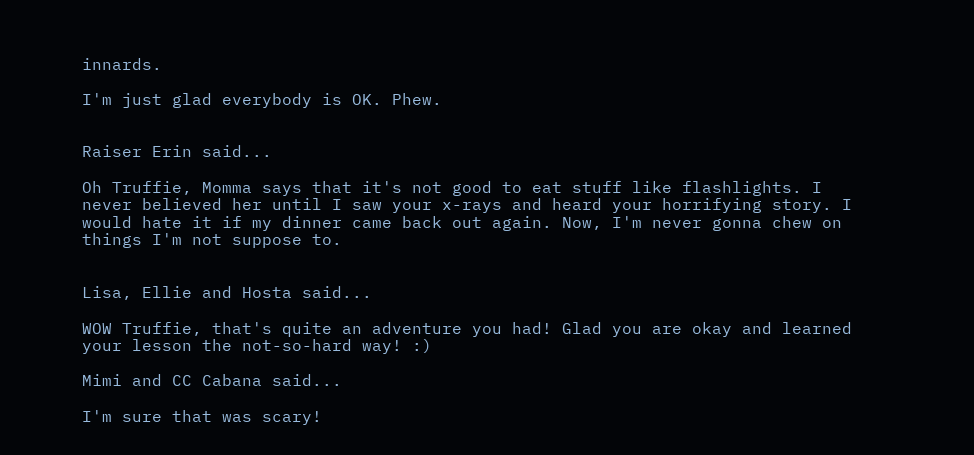innards.

I'm just glad everybody is OK. Phew.


Raiser Erin said...

Oh Truffie, Momma says that it's not good to eat stuff like flashlights. I never believed her until I saw your x-rays and heard your horrifying story. I would hate it if my dinner came back out again. Now, I'm never gonna chew on things I'm not suppose to.


Lisa, Ellie and Hosta said...

WOW Truffie, that's quite an adventure you had! Glad you are okay and learned your lesson the not-so-hard way! :)

Mimi and CC Cabana said...

I'm sure that was scary!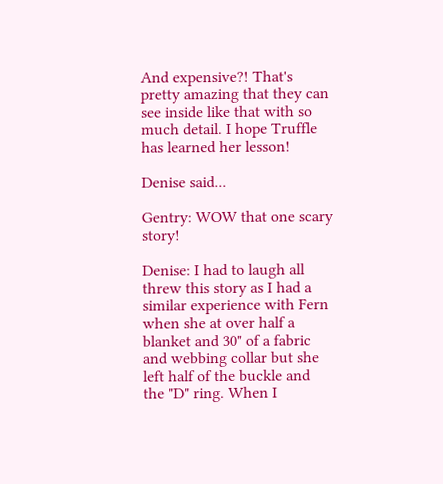And expensive?! That's pretty amazing that they can see inside like that with so much detail. I hope Truffle has learned her lesson!

Denise said...

Gentry: WOW that one scary story!

Denise: I had to laugh all threw this story as I had a similar experience with Fern when she at over half a blanket and 30" of a fabric and webbing collar but she left half of the buckle and the "D" ring. When I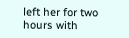left her for two hours with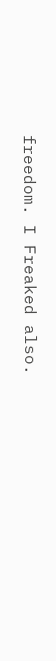freedom. I Freaked also.